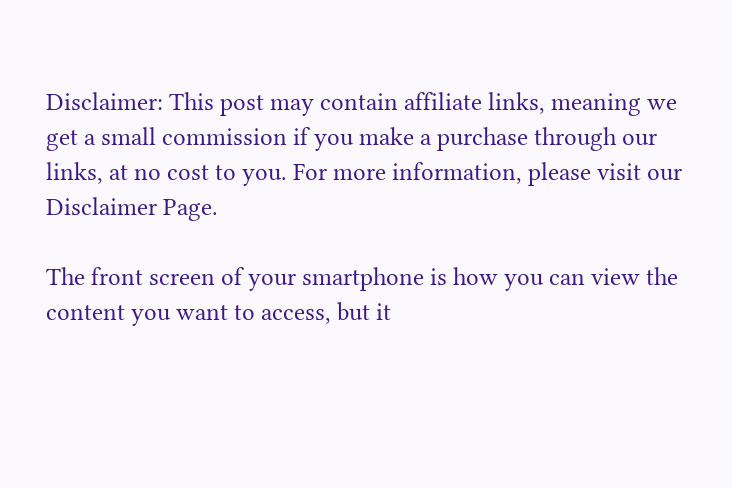Disclaimer: This post may contain affiliate links, meaning we get a small commission if you make a purchase through our links, at no cost to you. For more information, please visit our Disclaimer Page.

The front screen of your smartphone is how you can view the content you want to access, but it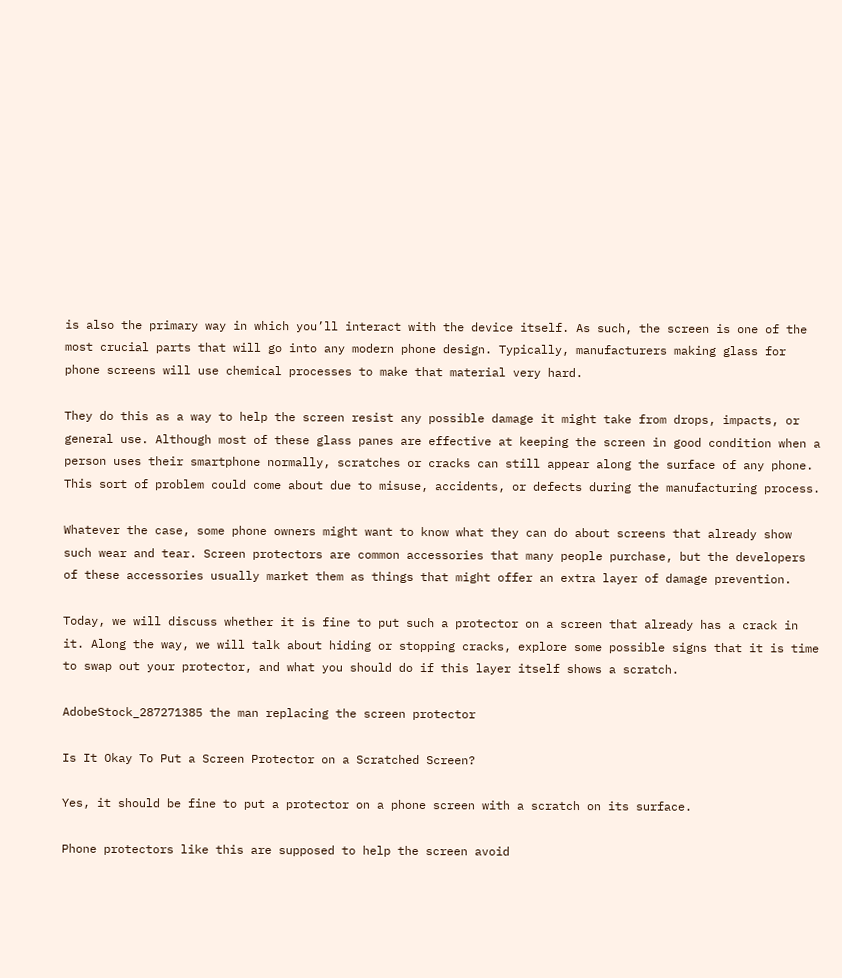is also the primary way in which you’ll interact with the device itself. As such, the screen is one of the most crucial parts that will go into any modern phone design. Typically, manufacturers making glass for phone screens will use chemical processes to make that material very hard.

They do this as a way to help the screen resist any possible damage it might take from drops, impacts, or general use. Although most of these glass panes are effective at keeping the screen in good condition when a person uses their smartphone normally, scratches or cracks can still appear along the surface of any phone. This sort of problem could come about due to misuse, accidents, or defects during the manufacturing process.

Whatever the case, some phone owners might want to know what they can do about screens that already show such wear and tear. Screen protectors are common accessories that many people purchase, but the developers of these accessories usually market them as things that might offer an extra layer of damage prevention.

Today, we will discuss whether it is fine to put such a protector on a screen that already has a crack in it. Along the way, we will talk about hiding or stopping cracks, explore some possible signs that it is time to swap out your protector, and what you should do if this layer itself shows a scratch.

AdobeStock_287271385 the man replacing the screen protector

Is It Okay To Put a Screen Protector on a Scratched Screen?

Yes, it should be fine to put a protector on a phone screen with a scratch on its surface.

Phone protectors like this are supposed to help the screen avoid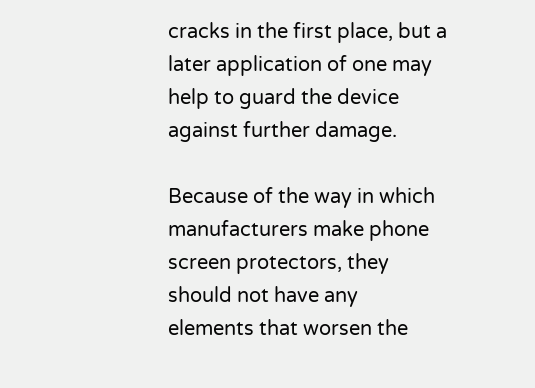cracks in the first place, but a later application of one may help to guard the device against further damage.

Because of the way in which manufacturers make phone screen protectors, they should not have any elements that worsen the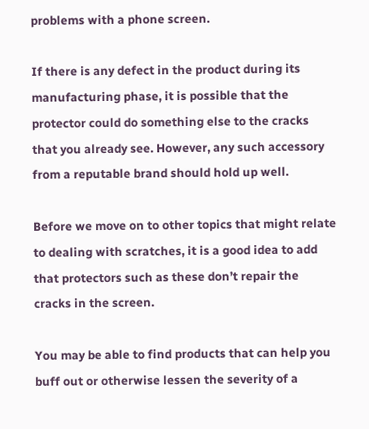problems with a phone screen.

If there is any defect in the product during its manufacturing phase, it is possible that the protector could do something else to the cracks that you already see. However, any such accessory from a reputable brand should hold up well.

Before we move on to other topics that might relate to dealing with scratches, it is a good idea to add that protectors such as these don’t repair the cracks in the screen.

You may be able to find products that can help you buff out or otherwise lessen the severity of a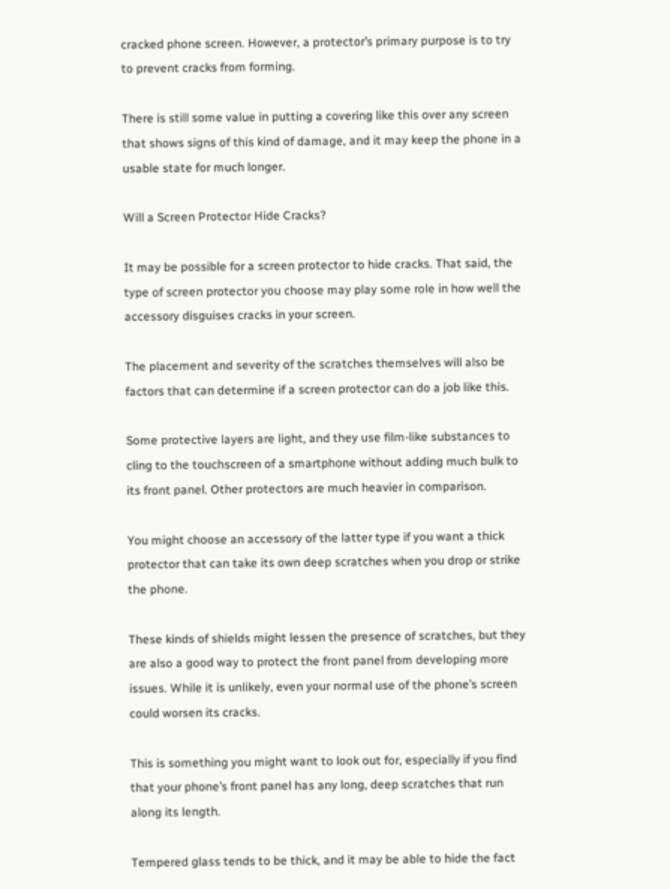cracked phone screen. However, a protector’s primary purpose is to try to prevent cracks from forming.

There is still some value in putting a covering like this over any screen that shows signs of this kind of damage, and it may keep the phone in a usable state for much longer.

Will a Screen Protector Hide Cracks?

It may be possible for a screen protector to hide cracks. That said, the type of screen protector you choose may play some role in how well the accessory disguises cracks in your screen.

The placement and severity of the scratches themselves will also be factors that can determine if a screen protector can do a job like this.

Some protective layers are light, and they use film-like substances to cling to the touchscreen of a smartphone without adding much bulk to its front panel. Other protectors are much heavier in comparison.

You might choose an accessory of the latter type if you want a thick protector that can take its own deep scratches when you drop or strike the phone.

These kinds of shields might lessen the presence of scratches, but they are also a good way to protect the front panel from developing more issues. While it is unlikely, even your normal use of the phone’s screen could worsen its cracks.

This is something you might want to look out for, especially if you find that your phone’s front panel has any long, deep scratches that run along its length.

Tempered glass tends to be thick, and it may be able to hide the fact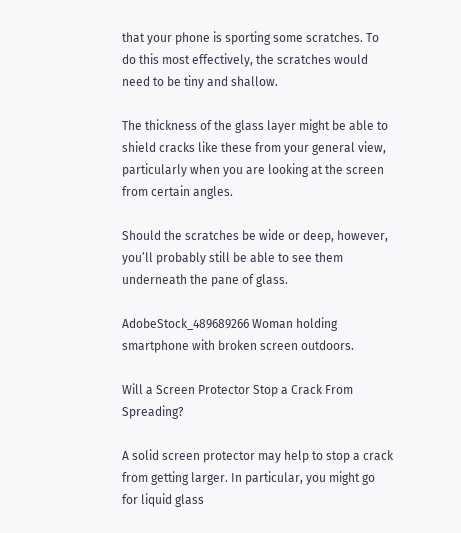that your phone is sporting some scratches. To do this most effectively, the scratches would need to be tiny and shallow.

The thickness of the glass layer might be able to shield cracks like these from your general view, particularly when you are looking at the screen from certain angles.

Should the scratches be wide or deep, however, you’ll probably still be able to see them underneath the pane of glass.

AdobeStock_489689266 Woman holding smartphone with broken screen outdoors.

Will a Screen Protector Stop a Crack From Spreading?

A solid screen protector may help to stop a crack from getting larger. In particular, you might go for liquid glass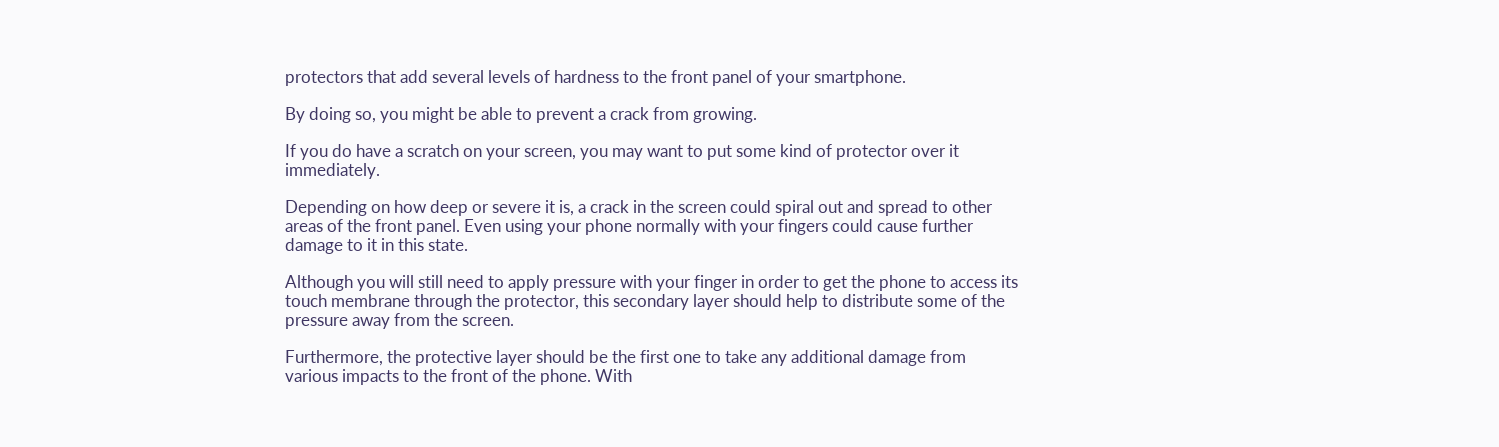protectors that add several levels of hardness to the front panel of your smartphone.

By doing so, you might be able to prevent a crack from growing.

If you do have a scratch on your screen, you may want to put some kind of protector over it immediately.

Depending on how deep or severe it is, a crack in the screen could spiral out and spread to other areas of the front panel. Even using your phone normally with your fingers could cause further damage to it in this state.

Although you will still need to apply pressure with your finger in order to get the phone to access its touch membrane through the protector, this secondary layer should help to distribute some of the pressure away from the screen.

Furthermore, the protective layer should be the first one to take any additional damage from various impacts to the front of the phone. With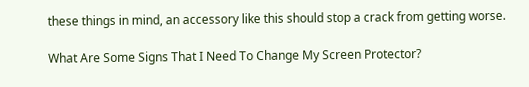these things in mind, an accessory like this should stop a crack from getting worse.

What Are Some Signs That I Need To Change My Screen Protector?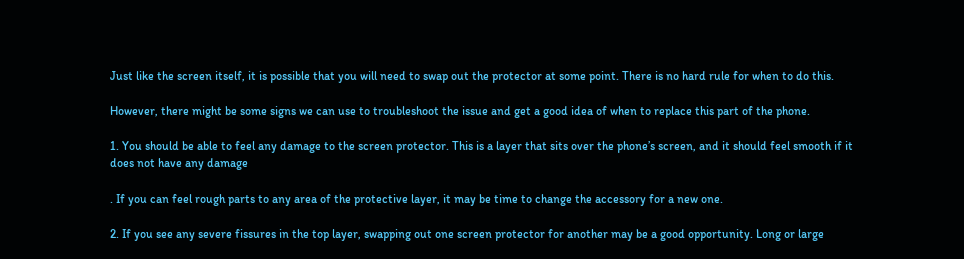Just like the screen itself, it is possible that you will need to swap out the protector at some point. There is no hard rule for when to do this.

However, there might be some signs we can use to troubleshoot the issue and get a good idea of when to replace this part of the phone.

1. You should be able to feel any damage to the screen protector. This is a layer that sits over the phone’s screen, and it should feel smooth if it does not have any damage

. If you can feel rough parts to any area of the protective layer, it may be time to change the accessory for a new one.

2. If you see any severe fissures in the top layer, swapping out one screen protector for another may be a good opportunity. Long or large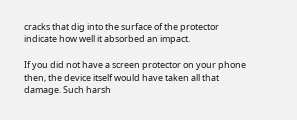cracks that dig into the surface of the protector indicate how well it absorbed an impact.

If you did not have a screen protector on your phone then, the device itself would have taken all that damage. Such harsh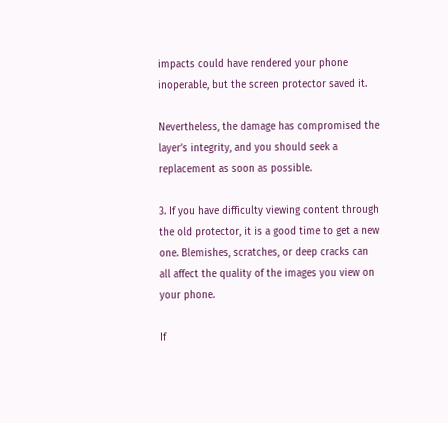impacts could have rendered your phone inoperable, but the screen protector saved it.

Nevertheless, the damage has compromised the layer’s integrity, and you should seek a replacement as soon as possible.

3. If you have difficulty viewing content through the old protector, it is a good time to get a new one. Blemishes, scratches, or deep cracks can all affect the quality of the images you view on your phone.

If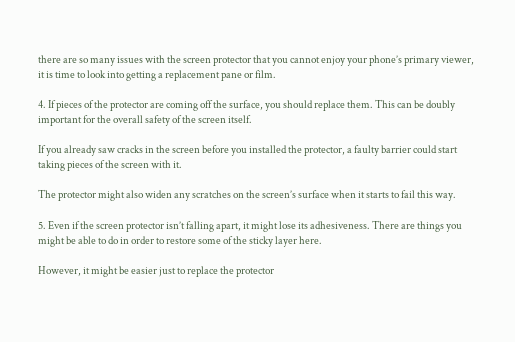there are so many issues with the screen protector that you cannot enjoy your phone’s primary viewer, it is time to look into getting a replacement pane or film.

4. If pieces of the protector are coming off the surface, you should replace them. This can be doubly important for the overall safety of the screen itself.

If you already saw cracks in the screen before you installed the protector, a faulty barrier could start taking pieces of the screen with it.

The protector might also widen any scratches on the screen’s surface when it starts to fail this way.

5. Even if the screen protector isn’t falling apart, it might lose its adhesiveness. There are things you might be able to do in order to restore some of the sticky layer here.

However, it might be easier just to replace the protector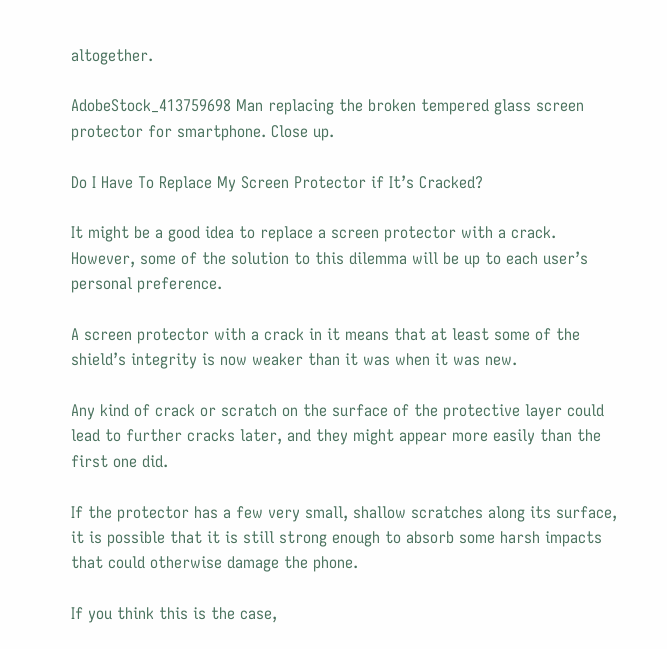altogether.

AdobeStock_413759698 Man replacing the broken tempered glass screen protector for smartphone. Close up.

Do I Have To Replace My Screen Protector if It’s Cracked?

It might be a good idea to replace a screen protector with a crack. However, some of the solution to this dilemma will be up to each user’s personal preference.

A screen protector with a crack in it means that at least some of the shield’s integrity is now weaker than it was when it was new.

Any kind of crack or scratch on the surface of the protective layer could lead to further cracks later, and they might appear more easily than the first one did.

If the protector has a few very small, shallow scratches along its surface, it is possible that it is still strong enough to absorb some harsh impacts that could otherwise damage the phone.

If you think this is the case,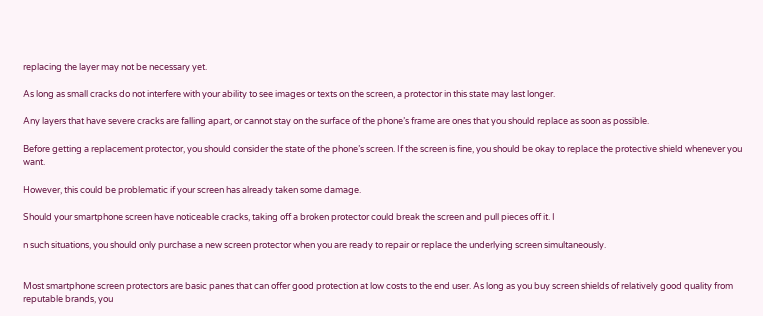replacing the layer may not be necessary yet.

As long as small cracks do not interfere with your ability to see images or texts on the screen, a protector in this state may last longer.

Any layers that have severe cracks are falling apart, or cannot stay on the surface of the phone’s frame are ones that you should replace as soon as possible.

Before getting a replacement protector, you should consider the state of the phone’s screen. If the screen is fine, you should be okay to replace the protective shield whenever you want.

However, this could be problematic if your screen has already taken some damage.

Should your smartphone screen have noticeable cracks, taking off a broken protector could break the screen and pull pieces off it. I

n such situations, you should only purchase a new screen protector when you are ready to repair or replace the underlying screen simultaneously.


Most smartphone screen protectors are basic panes that can offer good protection at low costs to the end user. As long as you buy screen shields of relatively good quality from reputable brands, you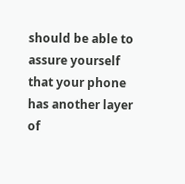should be able to assure yourself that your phone has another layer of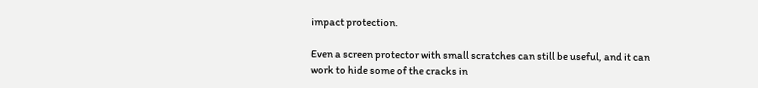impact protection.

Even a screen protector with small scratches can still be useful, and it can work to hide some of the cracks in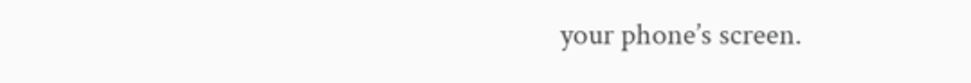your phone’s screen.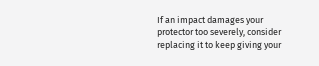If an impact damages your protector too severely, consider replacing it to keep giving your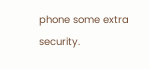phone some extra security.